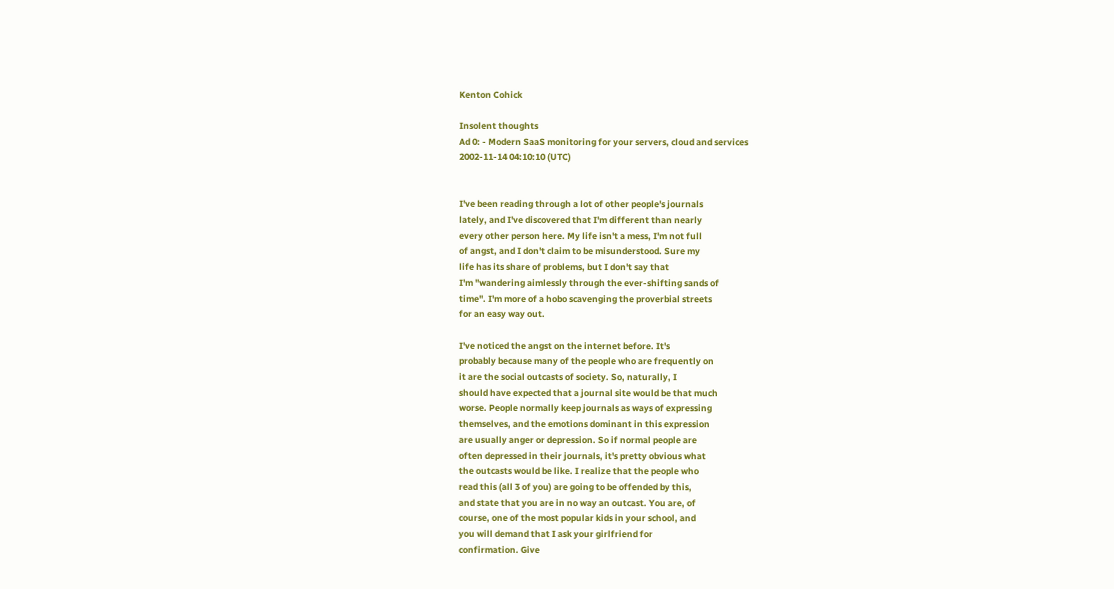Kenton Cohick

Insolent thoughts
Ad 0: - Modern SaaS monitoring for your servers, cloud and services
2002-11-14 04:10:10 (UTC)


I've been reading through a lot of other people's journals
lately, and I've discovered that I'm different than nearly
every other person here. My life isn't a mess, I'm not full
of angst, and I don't claim to be misunderstood. Sure my
life has its share of problems, but I don't say that
I'm "wandering aimlessly through the ever-shifting sands of
time". I'm more of a hobo scavenging the proverbial streets
for an easy way out.

I've noticed the angst on the internet before. It's
probably because many of the people who are frequently on
it are the social outcasts of society. So, naturally, I
should have expected that a journal site would be that much
worse. People normally keep journals as ways of expressing
themselves, and the emotions dominant in this expression
are usually anger or depression. So if normal people are
often depressed in their journals, it's pretty obvious what
the outcasts would be like. I realize that the people who
read this (all 3 of you) are going to be offended by this,
and state that you are in no way an outcast. You are, of
course, one of the most popular kids in your school, and
you will demand that I ask your girlfriend for
confirmation. Give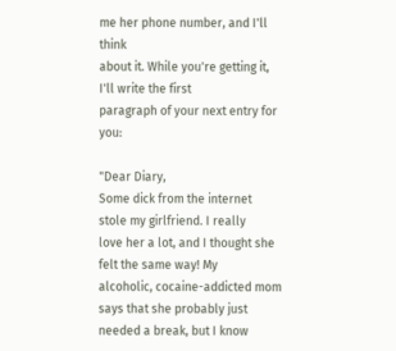me her phone number, and I'll think
about it. While you're getting it, I'll write the first
paragraph of your next entry for you:

"Dear Diary,
Some dick from the internet stole my girlfriend. I really
love her a lot, and I thought she felt the same way! My
alcoholic, cocaine-addicted mom says that she probably just
needed a break, but I know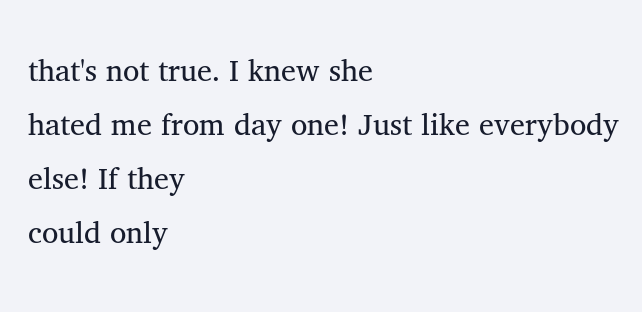that's not true. I knew she
hated me from day one! Just like everybody else! If they
could only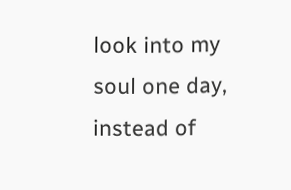look into my soul one day, instead of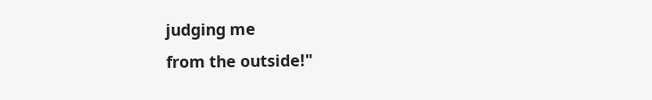judging me
from the outside!"